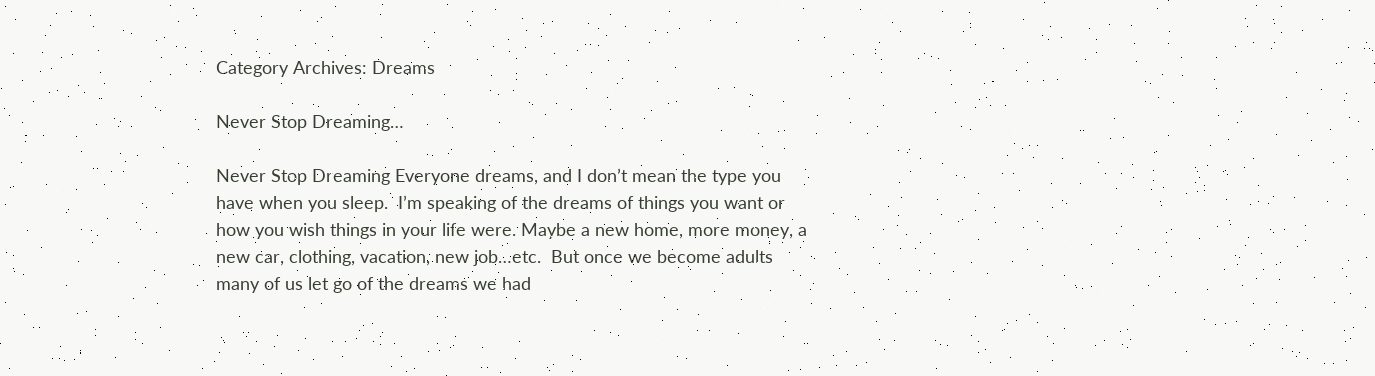Category Archives: Dreams

Never Stop Dreaming…

Never Stop Dreaming Everyone dreams, and I don’t mean the type you have when you sleep.  I’m speaking of the dreams of things you want or how you wish things in your life were. Maybe a new home, more money, a new car, clothing, vacation, new job…etc.  But once we become adults many of us let go of the dreams we had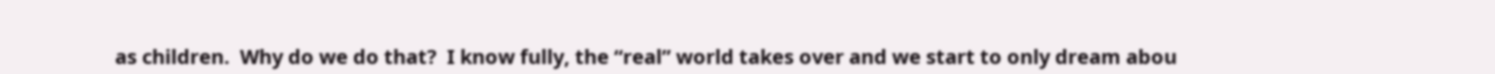as children.  Why do we do that?  I know fully, the “real” world takes over and we start to only dream abou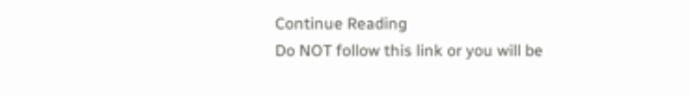Continue Reading
Do NOT follow this link or you will be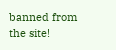banned from the site!